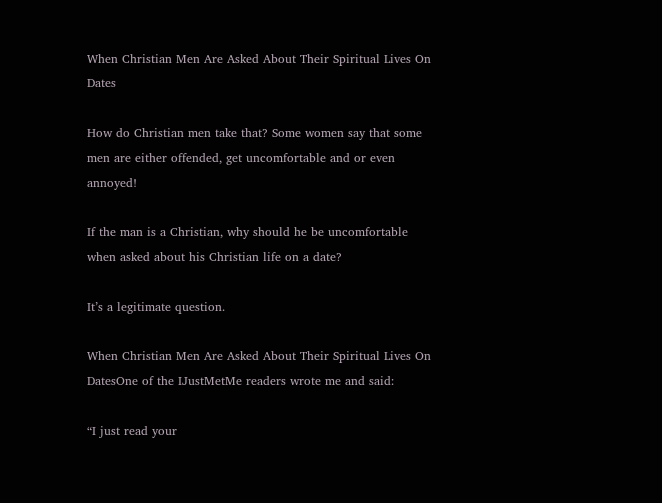When Christian Men Are Asked About Their Spiritual Lives On Dates

How do Christian men take that? Some women say that some men are either offended, get uncomfortable and or even annoyed!

If the man is a Christian, why should he be uncomfortable when asked about his Christian life on a date?

It’s a legitimate question.

When Christian Men Are Asked About Their Spiritual Lives On DatesOne of the IJustMetMe readers wrote me and said:

“I just read your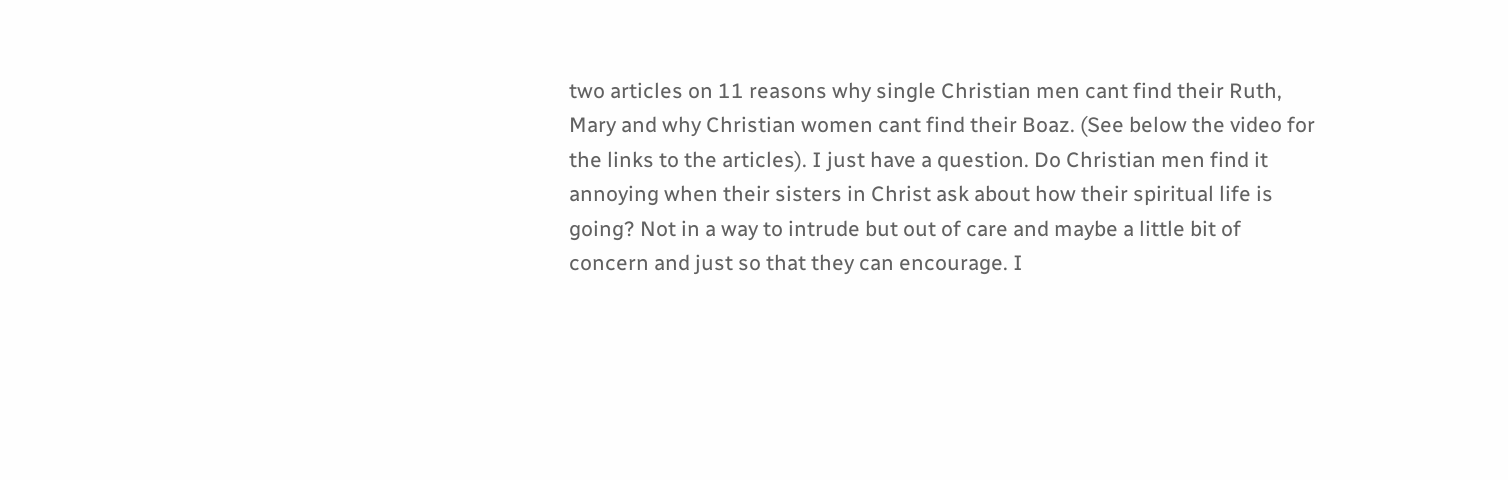two articles on 11 reasons why single Christian men cant find their Ruth, Mary and why Christian women cant find their Boaz. (See below the video for the links to the articles). I just have a question. Do Christian men find it annoying when their sisters in Christ ask about how their spiritual life is going? Not in a way to intrude but out of care and maybe a little bit of concern and just so that they can encourage. I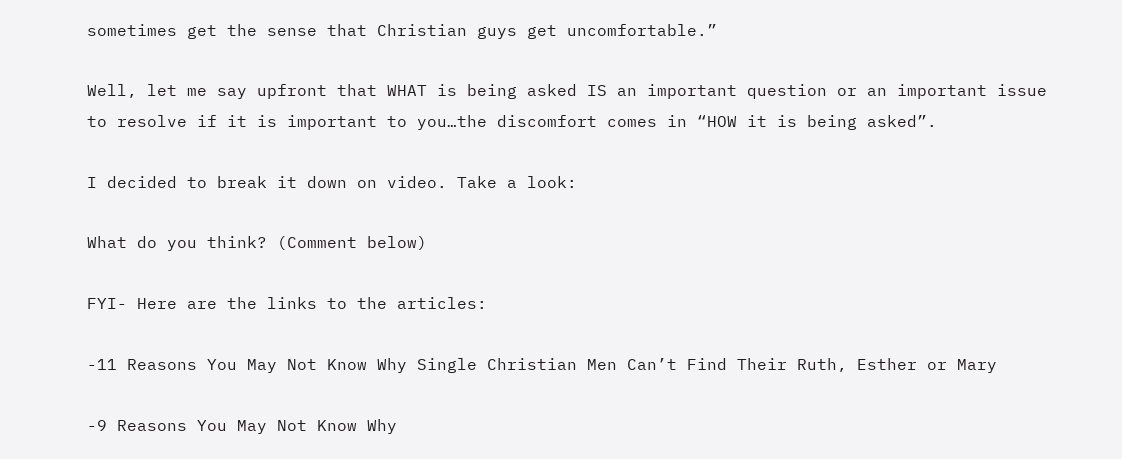sometimes get the sense that Christian guys get uncomfortable.”

Well, let me say upfront that WHAT is being asked IS an important question or an important issue to resolve if it is important to you…the discomfort comes in “HOW it is being asked”.

I decided to break it down on video. Take a look:

What do you think? (Comment below)

FYI- Here are the links to the articles:

-11 Reasons You May Not Know Why Single Christian Men Can’t Find Their Ruth, Esther or Mary

-9 Reasons You May Not Know Why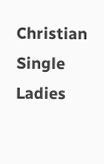Christian Single Ladies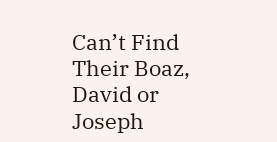Can’t Find Their Boaz, David or Joseph